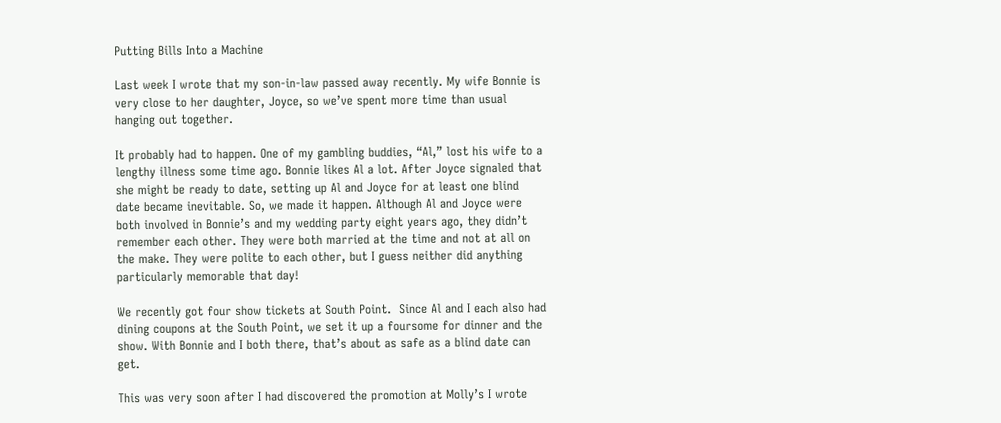Putting Bills Into a Machine

Last week I wrote that my son-in-law passed away recently. My wife Bonnie is very close to her daughter, Joyce, so we’ve spent more time than usual hanging out together.

It probably had to happen. One of my gambling buddies, “Al,” lost his wife to a lengthy illness some time ago. Bonnie likes Al a lot. After Joyce signaled that she might be ready to date, setting up Al and Joyce for at least one blind date became inevitable. So, we made it happen. Although Al and Joyce were both involved in Bonnie’s and my wedding party eight years ago, they didn’t remember each other. They were both married at the time and not at all on the make. They were polite to each other, but I guess neither did anything particularly memorable that day!

We recently got four show tickets at South Point.  Since Al and I each also had dining coupons at the South Point, we set it up a foursome for dinner and the show. With Bonnie and I both there, that’s about as safe as a blind date can get.

This was very soon after I had discovered the promotion at Molly’s I wrote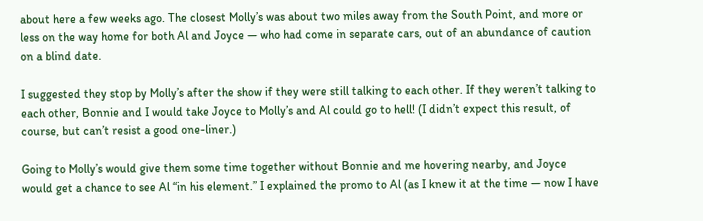about here a few weeks ago. The closest Molly’s was about two miles away from the South Point, and more or less on the way home for both Al and Joyce — who had come in separate cars, out of an abundance of caution on a blind date.

I suggested they stop by Molly’s after the show if they were still talking to each other. If they weren’t talking to each other, Bonnie and I would take Joyce to Molly’s and Al could go to hell! (I didn’t expect this result, of course, but can’t resist a good one-liner.)

Going to Molly’s would give them some time together without Bonnie and me hovering nearby, and Joyce would get a chance to see Al “in his element.” I explained the promo to Al (as I knew it at the time — now I have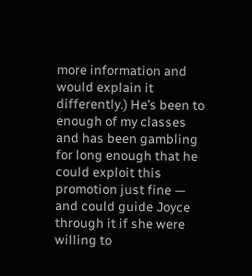more information and would explain it differently.) He’s been to enough of my classes and has been gambling for long enough that he could exploit this promotion just fine — and could guide Joyce through it if she were willing to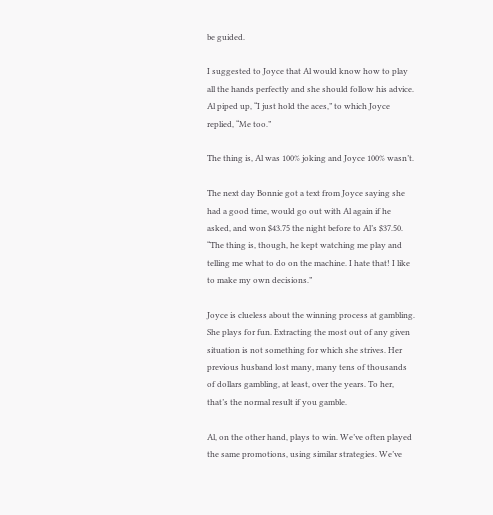be guided.

I suggested to Joyce that Al would know how to play all the hands perfectly and she should follow his advice. Al piped up, “I just hold the aces,” to which Joyce replied, “Me too.”

The thing is, Al was 100% joking and Joyce 100% wasn’t.

The next day Bonnie got a text from Joyce saying she had a good time, would go out with Al again if he asked, and won $43.75 the night before to Al’s $37.50. “The thing is, though, he kept watching me play and telling me what to do on the machine. I hate that! I like to make my own decisions.”

Joyce is clueless about the winning process at gambling. She plays for fun. Extracting the most out of any given situation is not something for which she strives. Her previous husband lost many, many tens of thousands of dollars gambling, at least, over the years. To her, that’s the normal result if you gamble.

Al, on the other hand, plays to win. We’ve often played the same promotions, using similar strategies. We’ve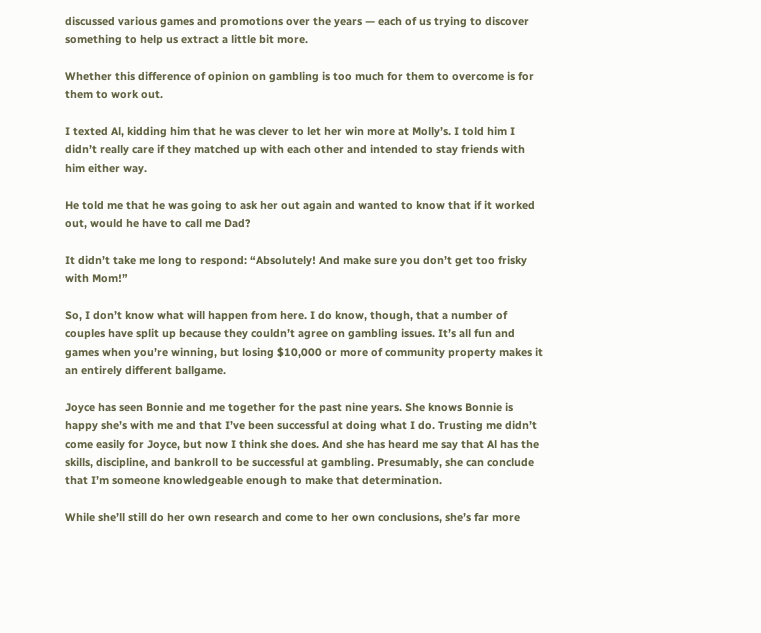discussed various games and promotions over the years — each of us trying to discover something to help us extract a little bit more.

Whether this difference of opinion on gambling is too much for them to overcome is for them to work out.

I texted Al, kidding him that he was clever to let her win more at Molly’s. I told him I didn’t really care if they matched up with each other and intended to stay friends with him either way.

He told me that he was going to ask her out again and wanted to know that if it worked out, would he have to call me Dad?

It didn’t take me long to respond: “Absolutely! And make sure you don’t get too frisky with Mom!”

So, I don’t know what will happen from here. I do know, though, that a number of couples have split up because they couldn’t agree on gambling issues. It’s all fun and games when you’re winning, but losing $10,000 or more of community property makes it an entirely different ballgame.

Joyce has seen Bonnie and me together for the past nine years. She knows Bonnie is happy she’s with me and that I’ve been successful at doing what I do. Trusting me didn’t come easily for Joyce, but now I think she does. And she has heard me say that Al has the skills, discipline, and bankroll to be successful at gambling. Presumably, she can conclude that I’m someone knowledgeable enough to make that determination.

While she’ll still do her own research and come to her own conclusions, she’s far more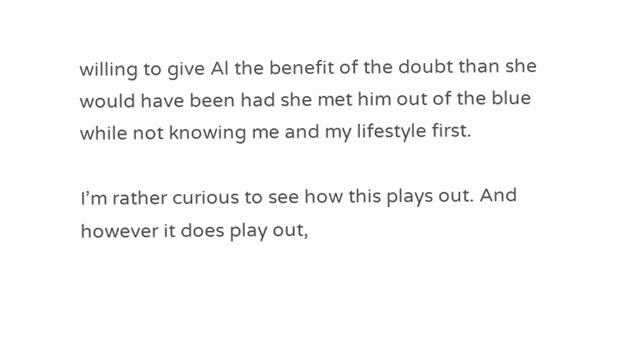willing to give Al the benefit of the doubt than she would have been had she met him out of the blue while not knowing me and my lifestyle first.

I’m rather curious to see how this plays out. And however it does play out,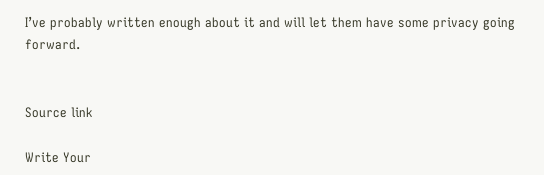I’ve probably written enough about it and will let them have some privacy going forward.


Source link

Write Your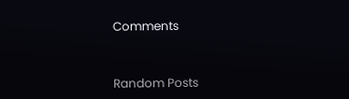Comments


Random Posts